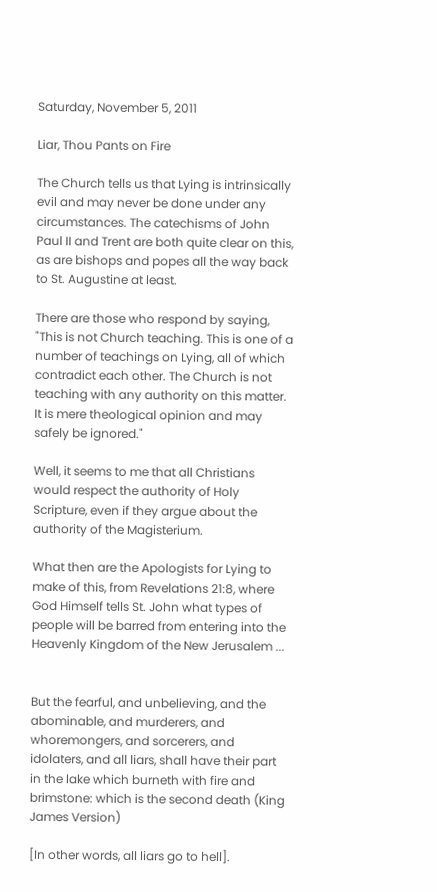Saturday, November 5, 2011

Liar, Thou Pants on Fire

The Church tells us that Lying is intrinsically evil and may never be done under any circumstances. The catechisms of John Paul II and Trent are both quite clear on this, as are bishops and popes all the way back to St. Augustine at least.

There are those who respond by saying, "This is not Church teaching. This is one of a number of teachings on Lying, all of which contradict each other. The Church is not teaching with any authority on this matter. It is mere theological opinion and may safely be ignored."

Well, it seems to me that all Christians would respect the authority of Holy Scripture, even if they argue about the authority of the Magisterium.

What then are the Apologists for Lying to make of this, from Revelations 21:8, where God Himself tells St. John what types of people will be barred from entering into the Heavenly Kingdom of the New Jerusalem ...


But the fearful, and unbelieving, and the abominable, and murderers, and whoremongers, and sorcerers, and idolaters, and all liars, shall have their part in the lake which burneth with fire and brimstone: which is the second death (King James Version)

[In other words, all liars go to hell].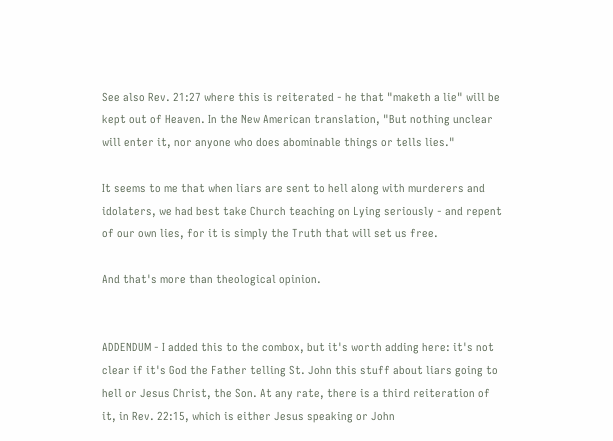See also Rev. 21:27 where this is reiterated - he that "maketh a lie" will be kept out of Heaven. In the New American translation, "But nothing unclear will enter it, nor anyone who does abominable things or tells lies."

It seems to me that when liars are sent to hell along with murderers and idolaters, we had best take Church teaching on Lying seriously - and repent of our own lies, for it is simply the Truth that will set us free.

And that's more than theological opinion.


ADDENDUM - I added this to the combox, but it's worth adding here: it's not clear if it's God the Father telling St. John this stuff about liars going to hell or Jesus Christ, the Son. At any rate, there is a third reiteration of it, in Rev. 22:15, which is either Jesus speaking or John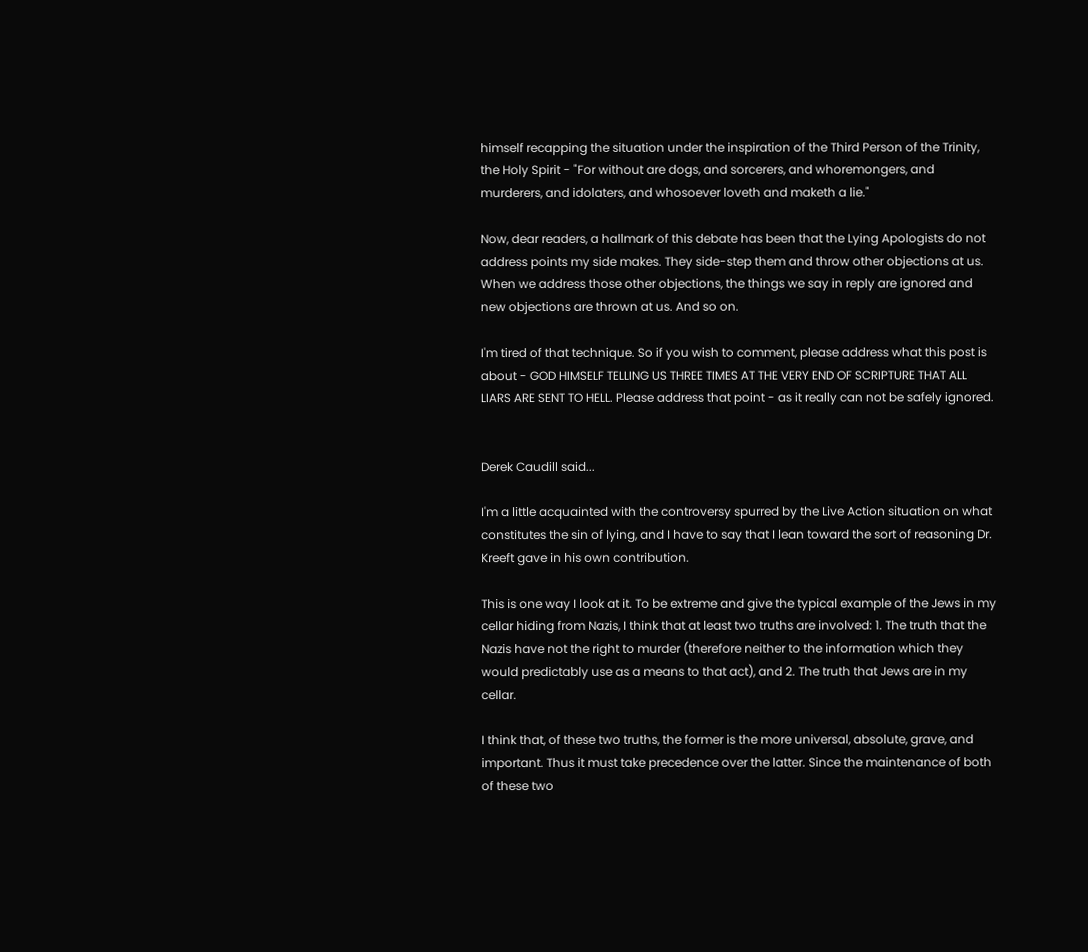himself recapping the situation under the inspiration of the Third Person of the Trinity, the Holy Spirit - "For without are dogs, and sorcerers, and whoremongers, and murderers, and idolaters, and whosoever loveth and maketh a lie."

Now, dear readers, a hallmark of this debate has been that the Lying Apologists do not address points my side makes. They side-step them and throw other objections at us. When we address those other objections, the things we say in reply are ignored and new objections are thrown at us. And so on.

I'm tired of that technique. So if you wish to comment, please address what this post is about - GOD HIMSELF TELLING US THREE TIMES AT THE VERY END OF SCRIPTURE THAT ALL LIARS ARE SENT TO HELL. Please address that point - as it really can not be safely ignored.


Derek Caudill said...

I'm a little acquainted with the controversy spurred by the Live Action situation on what constitutes the sin of lying, and I have to say that I lean toward the sort of reasoning Dr. Kreeft gave in his own contribution.

This is one way I look at it. To be extreme and give the typical example of the Jews in my cellar hiding from Nazis, I think that at least two truths are involved: 1. The truth that the Nazis have not the right to murder (therefore neither to the information which they would predictably use as a means to that act), and 2. The truth that Jews are in my cellar.

I think that, of these two truths, the former is the more universal, absolute, grave, and important. Thus it must take precedence over the latter. Since the maintenance of both of these two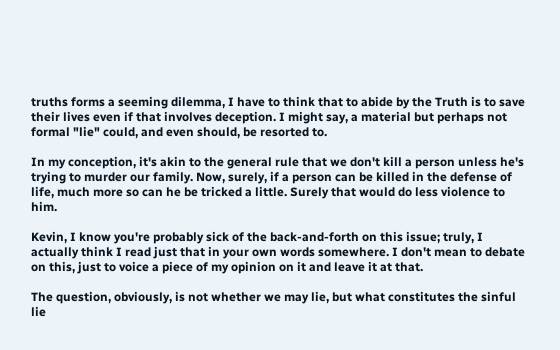truths forms a seeming dilemma, I have to think that to abide by the Truth is to save their lives even if that involves deception. I might say, a material but perhaps not formal "lie" could, and even should, be resorted to.

In my conception, it's akin to the general rule that we don't kill a person unless he's trying to murder our family. Now, surely, if a person can be killed in the defense of life, much more so can he be tricked a little. Surely that would do less violence to him.

Kevin, I know you're probably sick of the back-and-forth on this issue; truly, I actually think I read just that in your own words somewhere. I don't mean to debate on this, just to voice a piece of my opinion on it and leave it at that.

The question, obviously, is not whether we may lie, but what constitutes the sinful lie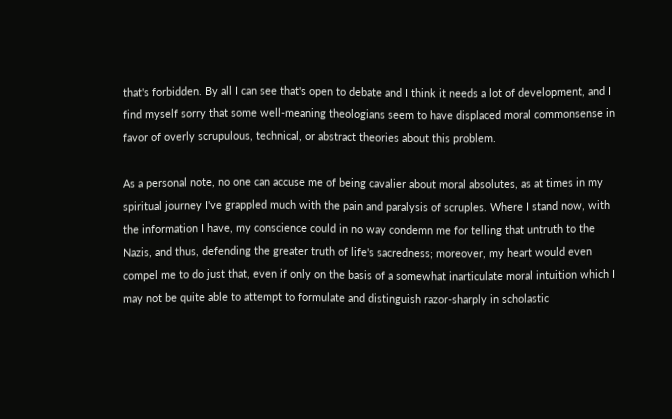that's forbidden. By all I can see that's open to debate and I think it needs a lot of development, and I find myself sorry that some well-meaning theologians seem to have displaced moral commonsense in favor of overly scrupulous, technical, or abstract theories about this problem.

As a personal note, no one can accuse me of being cavalier about moral absolutes, as at times in my spiritual journey I've grappled much with the pain and paralysis of scruples. Where I stand now, with the information I have, my conscience could in no way condemn me for telling that untruth to the Nazis, and thus, defending the greater truth of life's sacredness; moreover, my heart would even compel me to do just that, even if only on the basis of a somewhat inarticulate moral intuition which I may not be quite able to attempt to formulate and distinguish razor-sharply in scholastic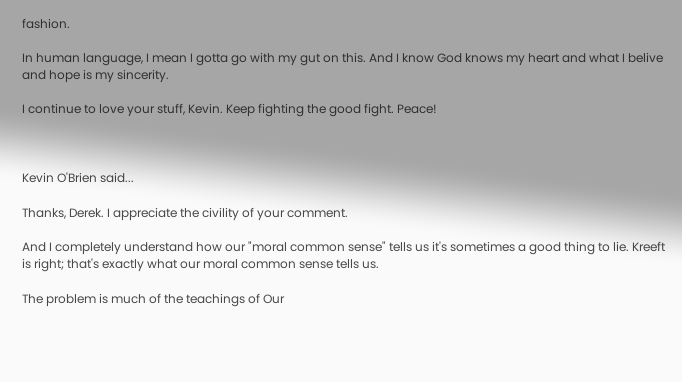fashion.

In human language, I mean I gotta go with my gut on this. And I know God knows my heart and what I belive and hope is my sincerity.

I continue to love your stuff, Kevin. Keep fighting the good fight. Peace!



Kevin O'Brien said...

Thanks, Derek. I appreciate the civility of your comment.

And I completely understand how our "moral common sense" tells us it's sometimes a good thing to lie. Kreeft is right; that's exactly what our moral common sense tells us.

The problem is much of the teachings of Our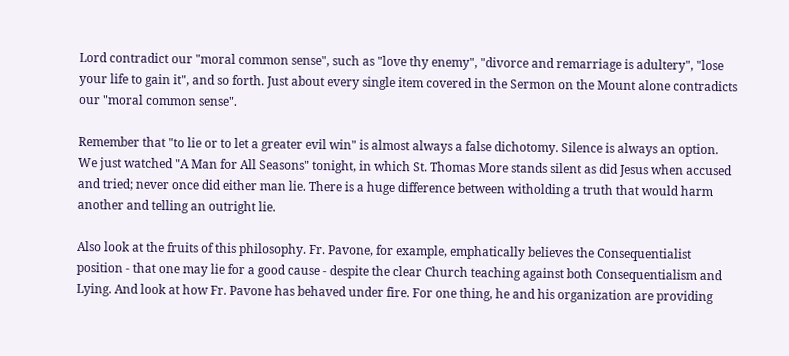Lord contradict our "moral common sense", such as "love thy enemy", "divorce and remarriage is adultery", "lose your life to gain it", and so forth. Just about every single item covered in the Sermon on the Mount alone contradicts our "moral common sense".

Remember that "to lie or to let a greater evil win" is almost always a false dichotomy. Silence is always an option. We just watched "A Man for All Seasons" tonight, in which St. Thomas More stands silent as did Jesus when accused and tried; never once did either man lie. There is a huge difference between witholding a truth that would harm another and telling an outright lie.

Also look at the fruits of this philosophy. Fr. Pavone, for example, emphatically believes the Consequentialist position - that one may lie for a good cause - despite the clear Church teaching against both Consequentialism and Lying. And look at how Fr. Pavone has behaved under fire. For one thing, he and his organization are providing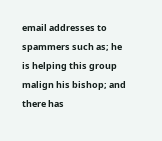email addresses to spammers such as; he is helping this group malign his bishop; and there has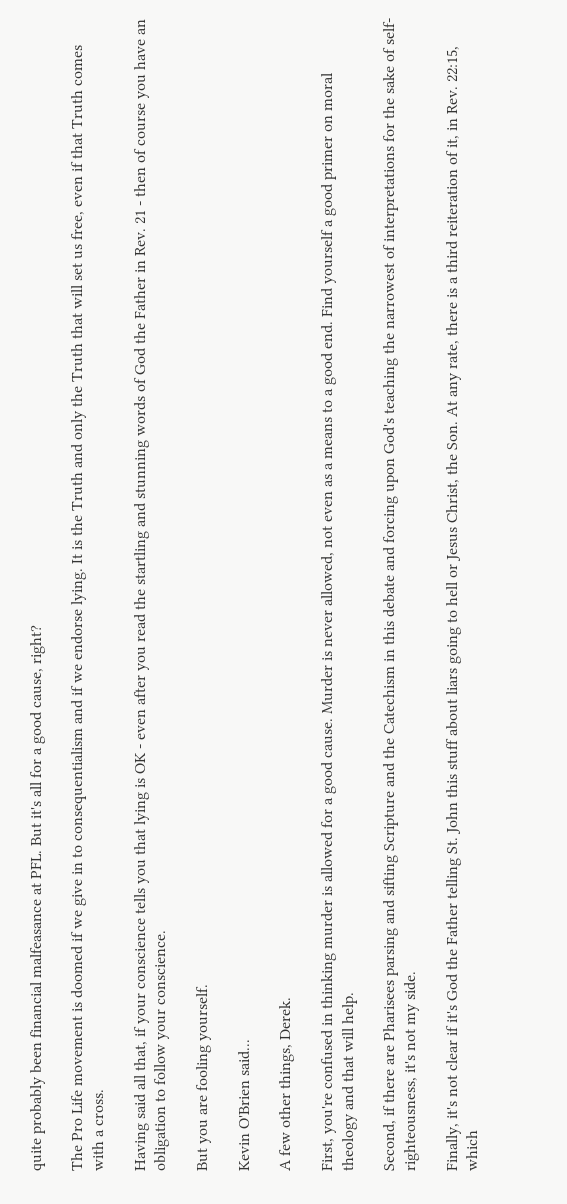quite probably been financial malfeasance at PFL. But it's all for a good cause, right?

The Pro Life movement is doomed if we give in to consequentialism and if we endorse lying. It is the Truth and only the Truth that will set us free, even if that Truth comes with a cross.

Having said all that, if your conscience tells you that lying is OK - even after you read the startling and stunning words of God the Father in Rev. 21 - then of course you have an obligation to follow your conscience.

But you are fooling yourself.

Kevin O'Brien said...

A few other things, Derek.

First, you're confused in thinking murder is allowed for a good cause. Murder is never allowed, not even as a means to a good end. Find yourself a good primer on moral theology and that will help.

Second, if there are Pharisees parsing and sifting Scripture and the Catechism in this debate and forcing upon God's teaching the narrowest of interpretations for the sake of self-righteousness, it's not my side.

Finally, it's not clear if it's God the Father telling St. John this stuff about liars going to hell or Jesus Christ, the Son. At any rate, there is a third reiteration of it, in Rev. 22:15, which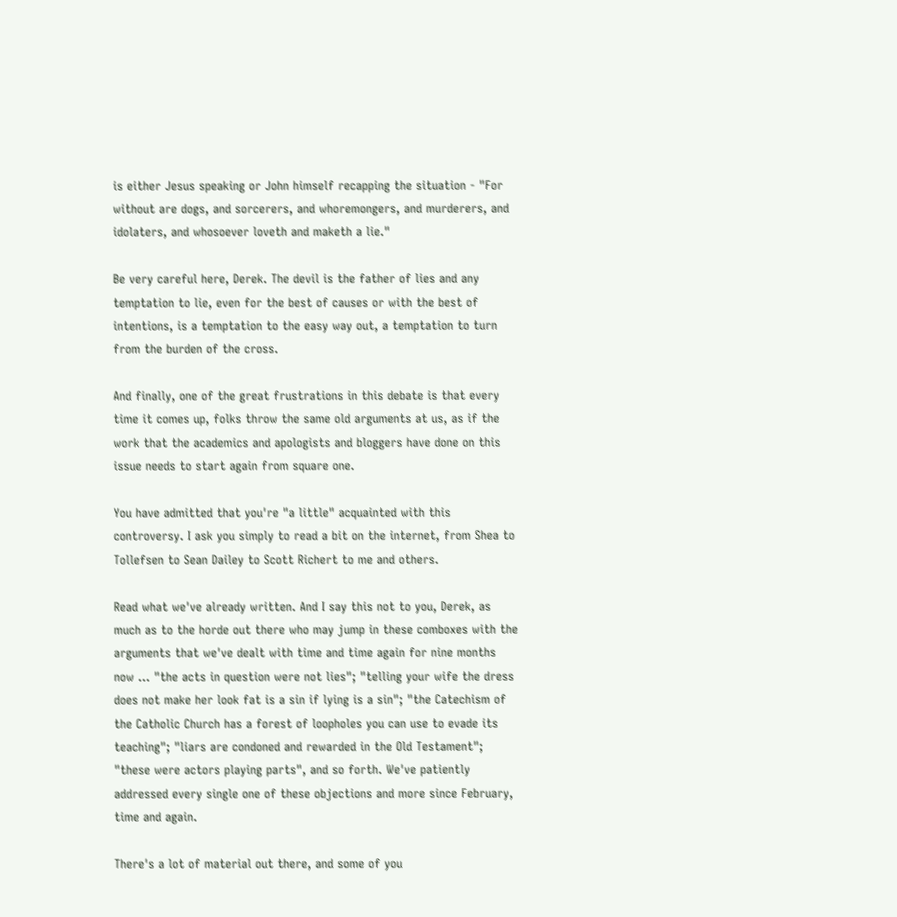is either Jesus speaking or John himself recapping the situation - "For without are dogs, and sorcerers, and whoremongers, and murderers, and idolaters, and whosoever loveth and maketh a lie."

Be very careful here, Derek. The devil is the father of lies and any temptation to lie, even for the best of causes or with the best of intentions, is a temptation to the easy way out, a temptation to turn from the burden of the cross.

And finally, one of the great frustrations in this debate is that every time it comes up, folks throw the same old arguments at us, as if the work that the academics and apologists and bloggers have done on this issue needs to start again from square one.

You have admitted that you're "a little" acquainted with this controversy. I ask you simply to read a bit on the internet, from Shea to Tollefsen to Sean Dailey to Scott Richert to me and others.

Read what we've already written. And I say this not to you, Derek, as much as to the horde out there who may jump in these comboxes with the arguments that we've dealt with time and time again for nine months now ... "the acts in question were not lies"; "telling your wife the dress does not make her look fat is a sin if lying is a sin"; "the Catechism of the Catholic Church has a forest of loopholes you can use to evade its teaching"; "liars are condoned and rewarded in the Old Testament"; "these were actors playing parts", and so forth. We've patiently addressed every single one of these objections and more since February, time and again.

There's a lot of material out there, and some of you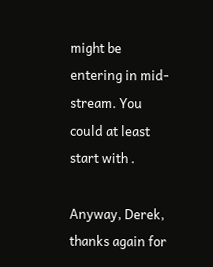might be entering in mid-stream. You could at least start with .

Anyway, Derek, thanks again for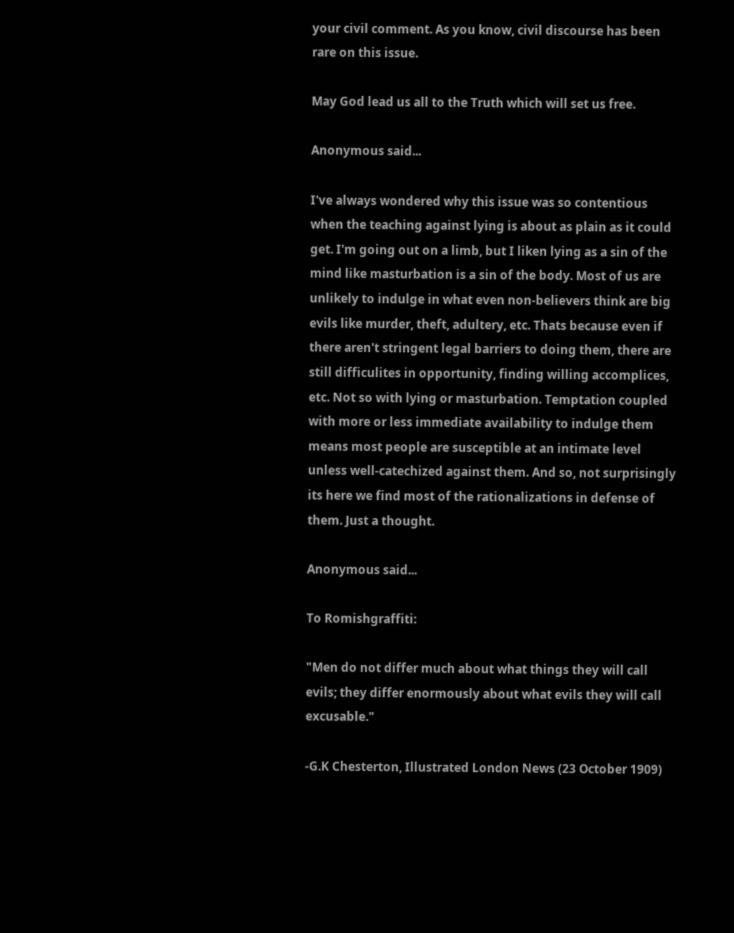your civil comment. As you know, civil discourse has been rare on this issue.

May God lead us all to the Truth which will set us free.

Anonymous said...

I've always wondered why this issue was so contentious when the teaching against lying is about as plain as it could get. I'm going out on a limb, but I liken lying as a sin of the mind like masturbation is a sin of the body. Most of us are unlikely to indulge in what even non-believers think are big evils like murder, theft, adultery, etc. Thats because even if there aren't stringent legal barriers to doing them, there are still difficulites in opportunity, finding willing accomplices, etc. Not so with lying or masturbation. Temptation coupled with more or less immediate availability to indulge them means most people are susceptible at an intimate level unless well-catechized against them. And so, not surprisingly its here we find most of the rationalizations in defense of them. Just a thought.

Anonymous said...

To Romishgraffiti:

"Men do not differ much about what things they will call evils; they differ enormously about what evils they will call excusable."

-G.K Chesterton, Illustrated London News (23 October 1909)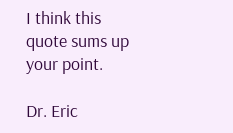I think this quote sums up your point.

Dr. Eric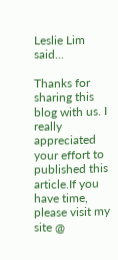Leslie Lim said...

Thanks for sharing this blog with us. I really appreciated your effort to published this article.If you have time, please visit my site @